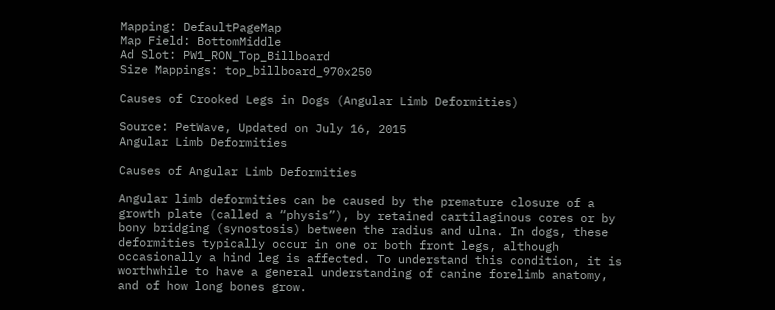Mapping: DefaultPageMap
Map Field: BottomMiddle
Ad Slot: PW1_RON_Top_Billboard
Size Mappings: top_billboard_970x250

Causes of Crooked Legs in Dogs (Angular Limb Deformities)

Source: PetWave, Updated on July 16, 2015
Angular Limb Deformities

Causes of Angular Limb Deformities

Angular limb deformities can be caused by the premature closure of a growth plate (called a “physis”), by retained cartilaginous cores or by bony bridging (synostosis) between the radius and ulna. In dogs, these deformities typically occur in one or both front legs, although occasionally a hind leg is affected. To understand this condition, it is worthwhile to have a general understanding of canine forelimb anatomy, and of how long bones grow.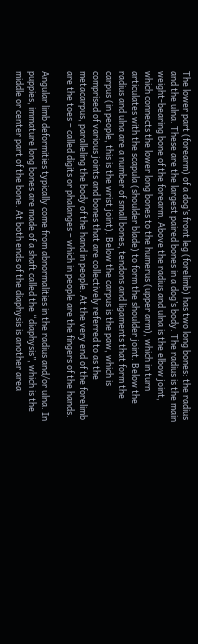The lower part (forearm) of a dog’s front leg (forelimb) has two long bones: the radius and the ulna. These are the largest paired bones in a dog’s body. The radius is the main weight-bearing bone of the forearm. Above the radius and ulna is the elbow joint, which connects the lower long bones to the humerus (upper arm), which in turn articulates with the scapula (shoulder blade) to form the shoulder joint. Below the radius and ulna are a number of small bones, tendons and ligaments that form the carpus (in people, this is the wrist joint). Below the carpus is the paw, which is comprised of various joints and bones that are collectively referred to as the metacarpus, paralleling the body of the hand in people. At the very end of the forelimb are the toes – called digits or phalanges – which in people are the fingers of the hands.

Angular limb deformities typically come from abnormalities in the radius and/or ulna. In puppies, immature long bones are made of a shaft called the “diaphysis”, which is the middle or center part of the bone. At both ends of the diaphysis is another area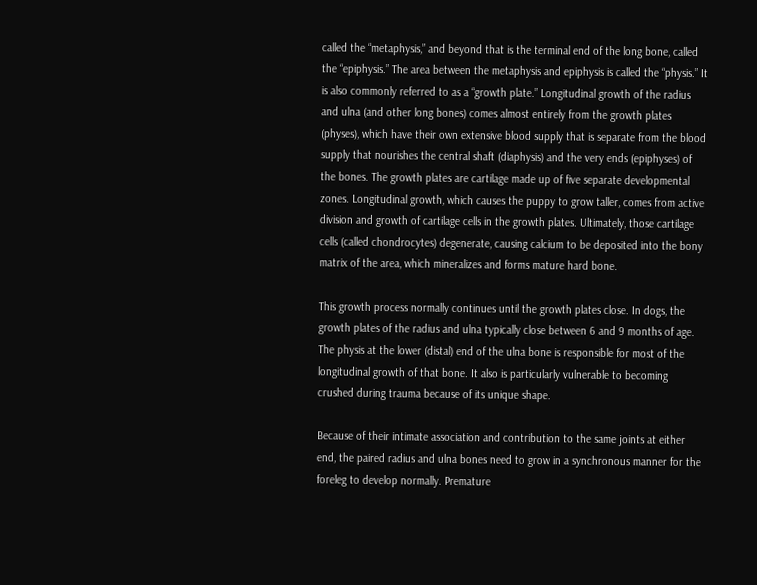called the “metaphysis,” and beyond that is the terminal end of the long bone, called the “epiphysis.” The area between the metaphysis and epiphysis is called the “physis.” It is also commonly referred to as a “growth plate.” Longitudinal growth of the radius and ulna (and other long bones) comes almost entirely from the growth plates (physes), which have their own extensive blood supply that is separate from the blood supply that nourishes the central shaft (diaphysis) and the very ends (epiphyses) of the bones. The growth plates are cartilage made up of five separate developmental zones. Longitudinal growth, which causes the puppy to grow taller, comes from active division and growth of cartilage cells in the growth plates. Ultimately, those cartilage cells (called chondrocytes) degenerate, causing calcium to be deposited into the bony matrix of the area, which mineralizes and forms mature hard bone.

This growth process normally continues until the growth plates close. In dogs, the growth plates of the radius and ulna typically close between 6 and 9 months of age. The physis at the lower (distal) end of the ulna bone is responsible for most of the longitudinal growth of that bone. It also is particularly vulnerable to becoming crushed during trauma because of its unique shape.

Because of their intimate association and contribution to the same joints at either end, the paired radius and ulna bones need to grow in a synchronous manner for the foreleg to develop normally. Premature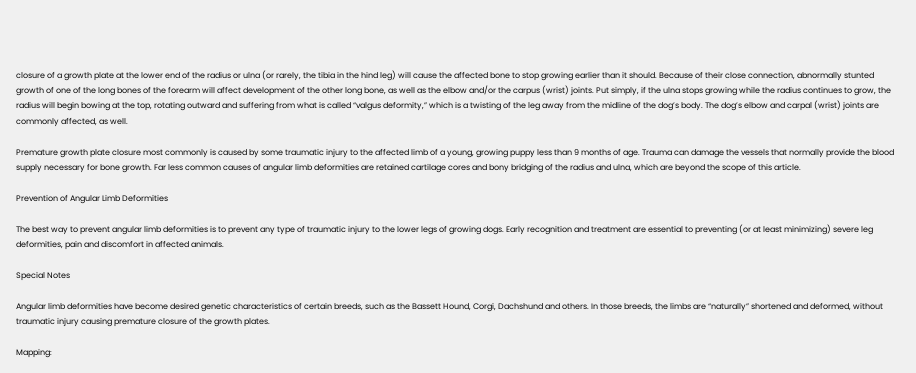closure of a growth plate at the lower end of the radius or ulna (or rarely, the tibia in the hind leg) will cause the affected bone to stop growing earlier than it should. Because of their close connection, abnormally stunted growth of one of the long bones of the forearm will affect development of the other long bone, as well as the elbow and/or the carpus (wrist) joints. Put simply, if the ulna stops growing while the radius continues to grow, the radius will begin bowing at the top, rotating outward and suffering from what is called “valgus deformity,” which is a twisting of the leg away from the midline of the dog’s body. The dog’s elbow and carpal (wrist) joints are commonly affected, as well.

Premature growth plate closure most commonly is caused by some traumatic injury to the affected limb of a young, growing puppy less than 9 months of age. Trauma can damage the vessels that normally provide the blood supply necessary for bone growth. Far less common causes of angular limb deformities are retained cartilage cores and bony bridging of the radius and ulna, which are beyond the scope of this article.

Prevention of Angular Limb Deformities

The best way to prevent angular limb deformities is to prevent any type of traumatic injury to the lower legs of growing dogs. Early recognition and treatment are essential to preventing (or at least minimizing) severe leg deformities, pain and discomfort in affected animals.

Special Notes

Angular limb deformities have become desired genetic characteristics of certain breeds, such as the Bassett Hound, Corgi, Dachshund and others. In those breeds, the limbs are “naturally” shortened and deformed, without traumatic injury causing premature closure of the growth plates.

Mapping: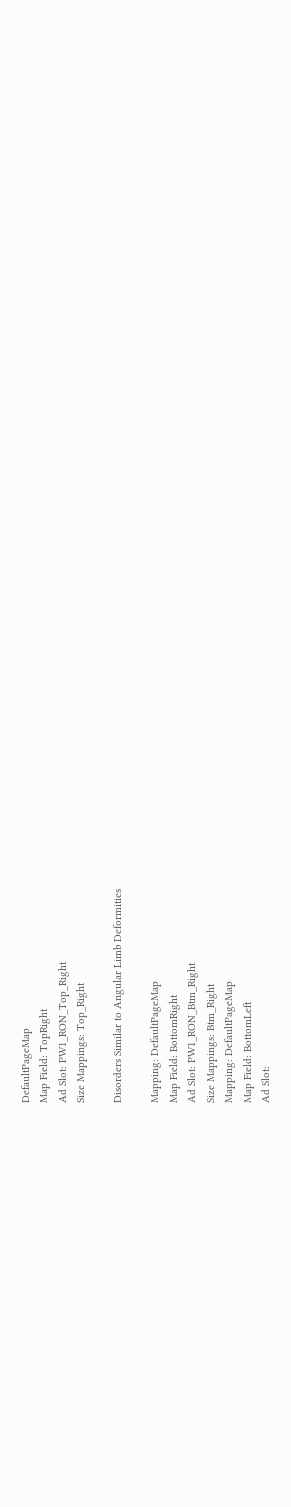DefaultPageMap
Map Field: TopRight
Ad Slot: PW1_RON_Top_Right
Size Mappings: Top_Right

Disorders Similar to Angular Limb Deformities

Mapping: DefaultPageMap
Map Field: BottomRight
Ad Slot: PW1_RON_Btm_Right
Size Mappings: Btm_Right
Mapping: DefaultPageMap
Map Field: BottomLeft
Ad Slot: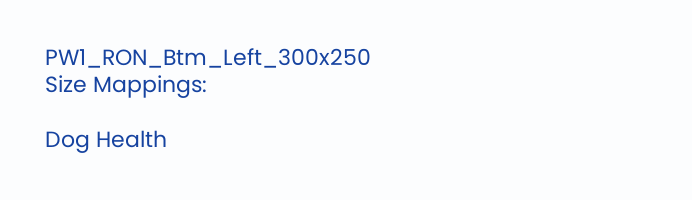PW1_RON_Btm_Left_300x250
Size Mappings:

Dog Health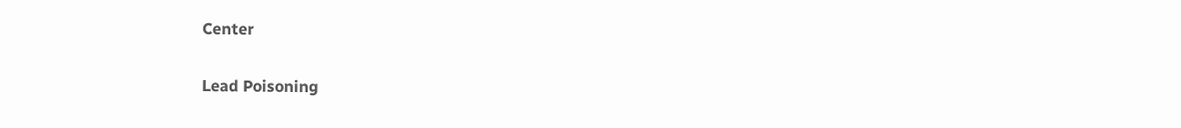Center

Lead Poisoning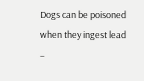Dogs can be poisoned when they ingest lead –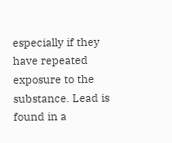especially if they have repeated exposure to the substance. Lead is found in a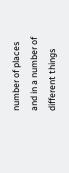number of places and in a number of different things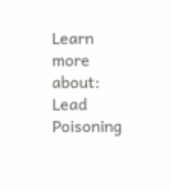Learn more about: Lead Poisoning